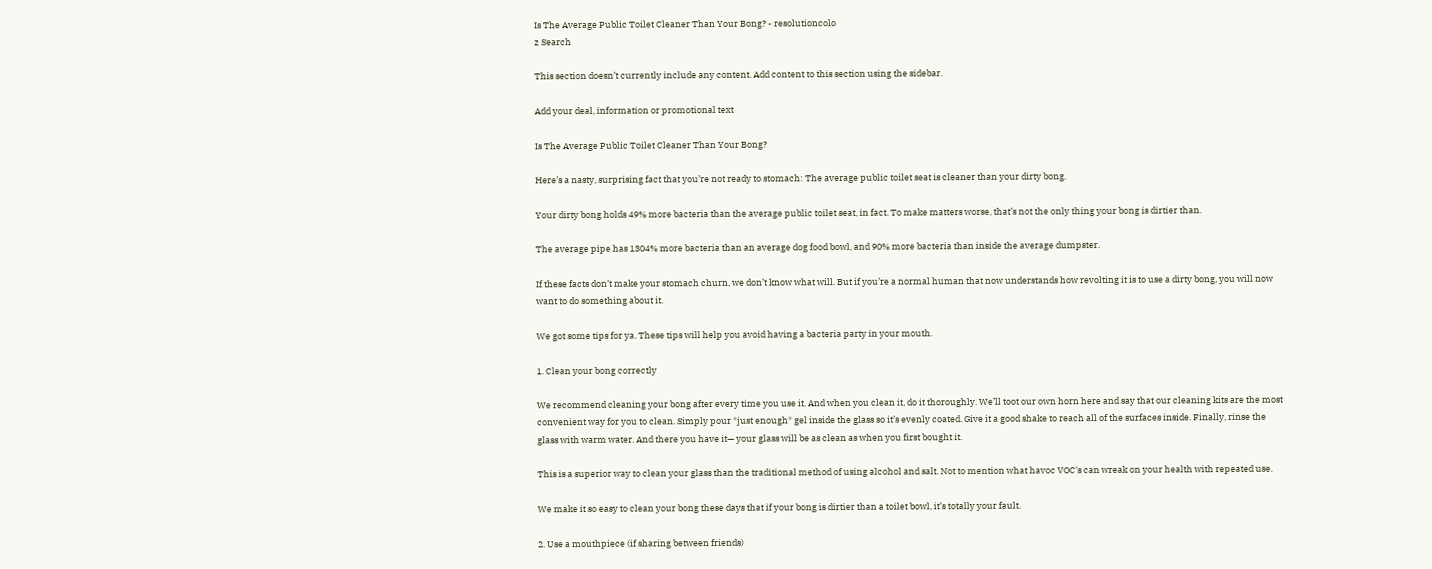Is The Average Public Toilet Cleaner Than Your Bong? - resolutioncolo
z Search

This section doesn’t currently include any content. Add content to this section using the sidebar.

Add your deal, information or promotional text

Is The Average Public Toilet Cleaner Than Your Bong?

Here’s a nasty, surprising fact that you’re not ready to stomach: The average public toilet seat is cleaner than your dirty bong.

Your dirty bong holds 49% more bacteria than the average public toilet seat, in fact. To make matters worse, that’s not the only thing your bong is dirtier than.

The average pipe has 1304% more bacteria than an average dog food bowl, and 90% more bacteria than inside the average dumpster.

If these facts don’t make your stomach churn, we don’t know what will. But if you’re a normal human that now understands how revolting it is to use a dirty bong, you will now want to do something about it.

We got some tips for ya. These tips will help you avoid having a bacteria party in your mouth.

1. Clean your bong correctly

We recommend cleaning your bong after every time you use it. And when you clean it, do it thoroughly. We’ll toot our own horn here and say that our cleaning kits are the most convenient way for you to clean. Simply pour *just enough* gel inside the glass so it’s evenly coated. Give it a good shake to reach all of the surfaces inside. Finally, rinse the glass with warm water. And there you have it— your glass will be as clean as when you first bought it.

This is a superior way to clean your glass than the traditional method of using alcohol and salt. Not to mention what havoc VOC's can wreak on your health with repeated use.

We make it so easy to clean your bong these days that if your bong is dirtier than a toilet bowl, it’s totally your fault.

2. Use a mouthpiece (if sharing between friends)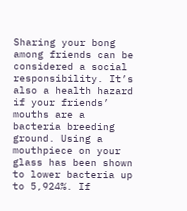Sharing your bong among friends can be considered a social responsibility. It’s also a health hazard if your friends’ mouths are a bacteria breeding ground. Using a mouthpiece on your glass has been shown to lower bacteria up to 5,924%. If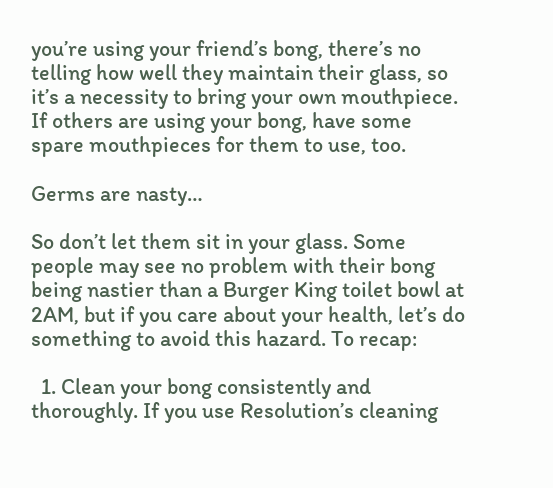you’re using your friend’s bong, there’s no telling how well they maintain their glass, so it’s a necessity to bring your own mouthpiece. If others are using your bong, have some spare mouthpieces for them to use, too.

Germs are nasty…

So don’t let them sit in your glass. Some people may see no problem with their bong being nastier than a Burger King toilet bowl at 2AM, but if you care about your health, let’s do something to avoid this hazard. To recap:

  1. Clean your bong consistently and thoroughly. If you use Resolution’s cleaning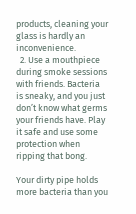products, cleaning your glass is hardly an inconvenience.
  2. Use a mouthpiece during smoke sessions with friends. Bacteria is sneaky, and you just don’t know what germs your friends have. Play it safe and use some protection when ripping that bong.

Your dirty pipe holds more bacteria than you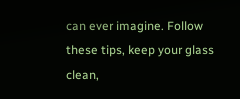can ever imagine. Follow these tips, keep your glass clean,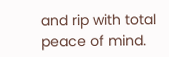and rip with total peace of mind.